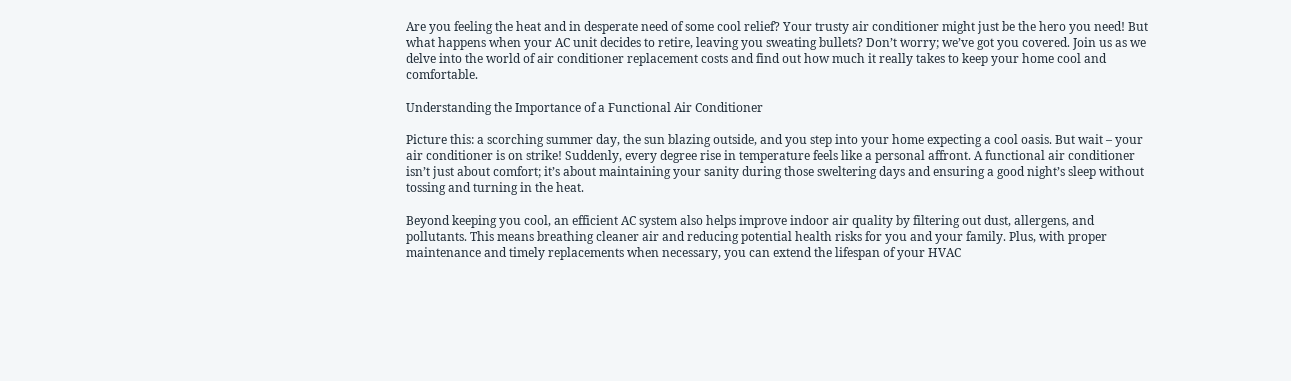Are you feeling the heat and in desperate need of some cool relief? Your trusty air conditioner might just be the hero you need! But what happens when your AC unit decides to retire, leaving you sweating bullets? Don’t worry; we’ve got you covered. Join us as we delve into the world of air conditioner replacement costs and find out how much it really takes to keep your home cool and comfortable.

Understanding the Importance of a Functional Air Conditioner

Picture this: a scorching summer day, the sun blazing outside, and you step into your home expecting a cool oasis. But wait – your air conditioner is on strike! Suddenly, every degree rise in temperature feels like a personal affront. A functional air conditioner isn’t just about comfort; it’s about maintaining your sanity during those sweltering days and ensuring a good night’s sleep without tossing and turning in the heat.

Beyond keeping you cool, an efficient AC system also helps improve indoor air quality by filtering out dust, allergens, and pollutants. This means breathing cleaner air and reducing potential health risks for you and your family. Plus, with proper maintenance and timely replacements when necessary, you can extend the lifespan of your HVAC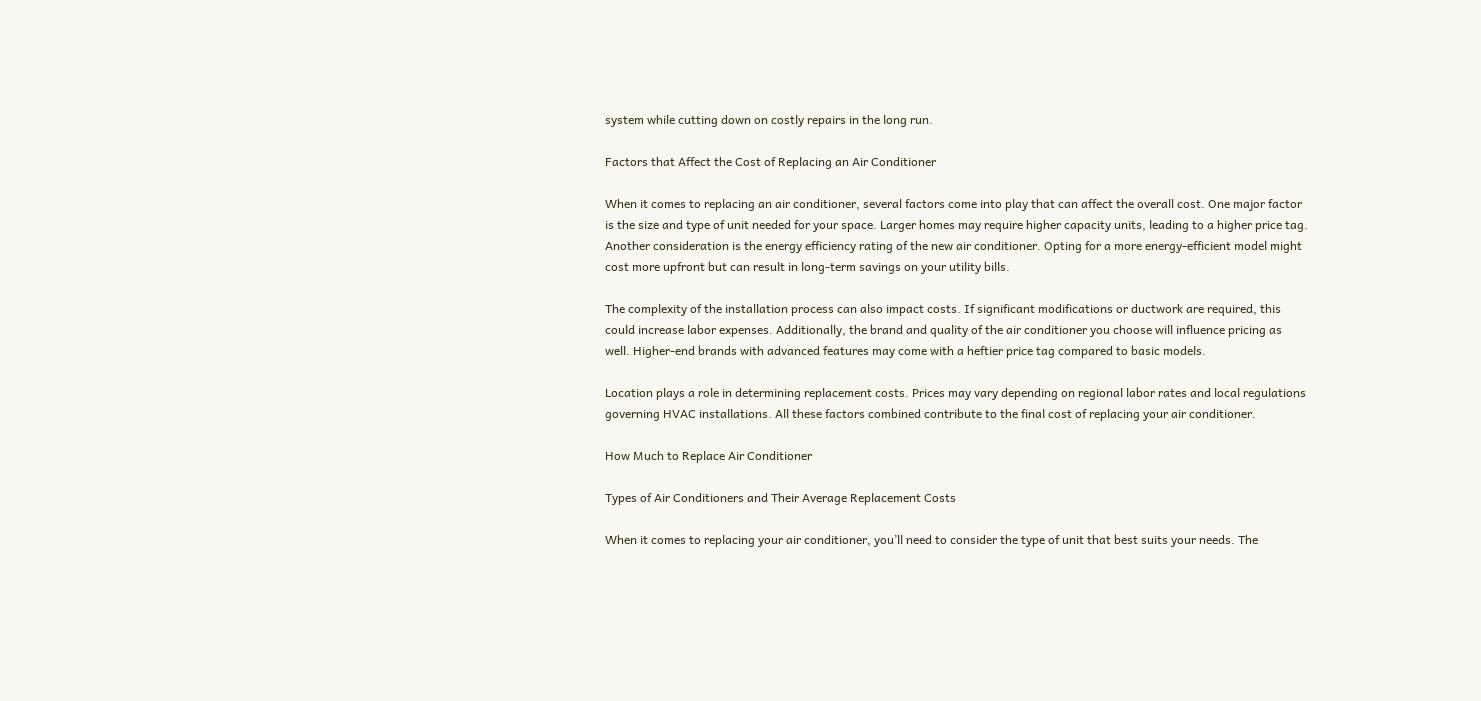system while cutting down on costly repairs in the long run.

Factors that Affect the Cost of Replacing an Air Conditioner

When it comes to replacing an air conditioner, several factors come into play that can affect the overall cost. One major factor is the size and type of unit needed for your space. Larger homes may require higher capacity units, leading to a higher price tag. Another consideration is the energy efficiency rating of the new air conditioner. Opting for a more energy-efficient model might cost more upfront but can result in long-term savings on your utility bills.

The complexity of the installation process can also impact costs. If significant modifications or ductwork are required, this could increase labor expenses. Additionally, the brand and quality of the air conditioner you choose will influence pricing as well. Higher-end brands with advanced features may come with a heftier price tag compared to basic models.

Location plays a role in determining replacement costs. Prices may vary depending on regional labor rates and local regulations governing HVAC installations. All these factors combined contribute to the final cost of replacing your air conditioner.

How Much to Replace Air Conditioner

Types of Air Conditioners and Their Average Replacement Costs

When it comes to replacing your air conditioner, you’ll need to consider the type of unit that best suits your needs. The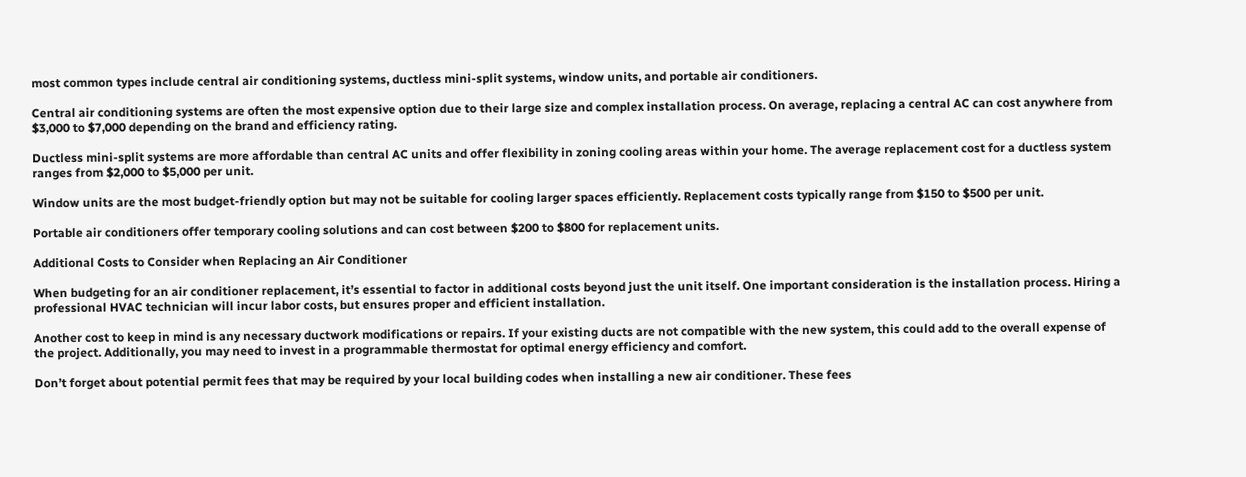most common types include central air conditioning systems, ductless mini-split systems, window units, and portable air conditioners.

Central air conditioning systems are often the most expensive option due to their large size and complex installation process. On average, replacing a central AC can cost anywhere from $3,000 to $7,000 depending on the brand and efficiency rating.

Ductless mini-split systems are more affordable than central AC units and offer flexibility in zoning cooling areas within your home. The average replacement cost for a ductless system ranges from $2,000 to $5,000 per unit.

Window units are the most budget-friendly option but may not be suitable for cooling larger spaces efficiently. Replacement costs typically range from $150 to $500 per unit.

Portable air conditioners offer temporary cooling solutions and can cost between $200 to $800 for replacement units.

Additional Costs to Consider when Replacing an Air Conditioner

When budgeting for an air conditioner replacement, it’s essential to factor in additional costs beyond just the unit itself. One important consideration is the installation process. Hiring a professional HVAC technician will incur labor costs, but ensures proper and efficient installation.

Another cost to keep in mind is any necessary ductwork modifications or repairs. If your existing ducts are not compatible with the new system, this could add to the overall expense of the project. Additionally, you may need to invest in a programmable thermostat for optimal energy efficiency and comfort.

Don’t forget about potential permit fees that may be required by your local building codes when installing a new air conditioner. These fees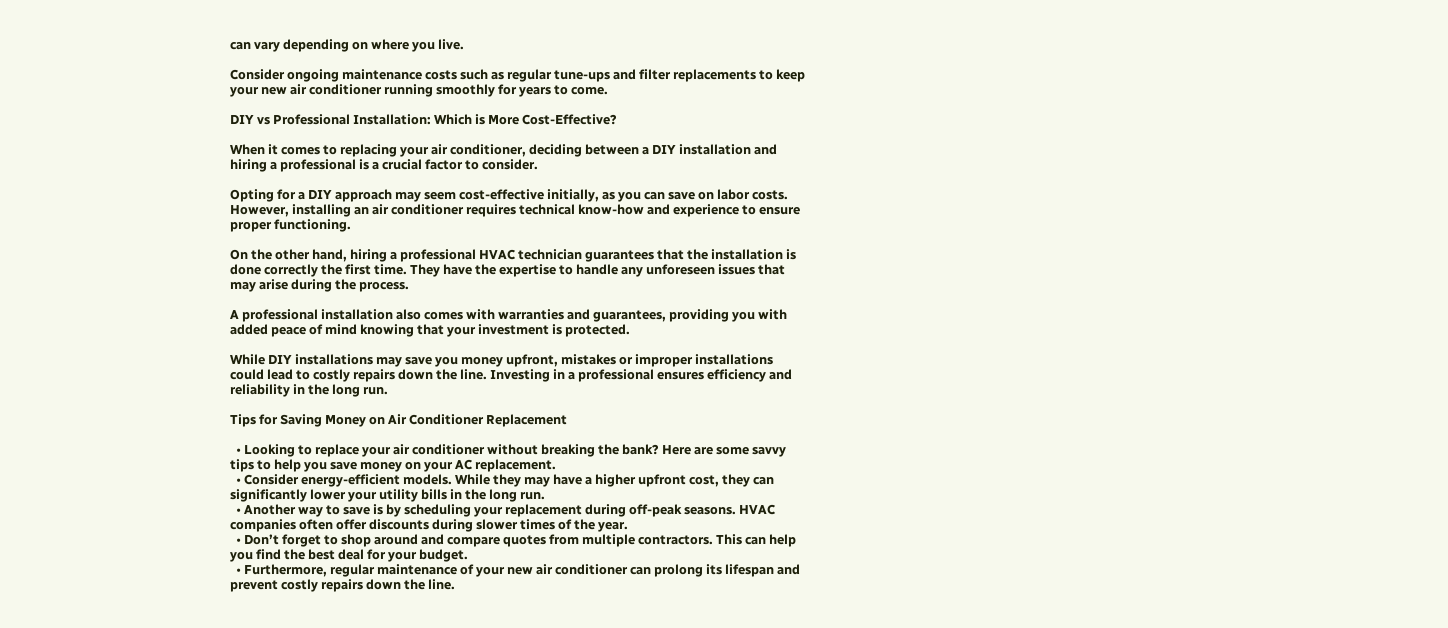can vary depending on where you live.

Consider ongoing maintenance costs such as regular tune-ups and filter replacements to keep your new air conditioner running smoothly for years to come.

DIY vs Professional Installation: Which is More Cost-Effective?

When it comes to replacing your air conditioner, deciding between a DIY installation and hiring a professional is a crucial factor to consider.

Opting for a DIY approach may seem cost-effective initially, as you can save on labor costs. However, installing an air conditioner requires technical know-how and experience to ensure proper functioning.

On the other hand, hiring a professional HVAC technician guarantees that the installation is done correctly the first time. They have the expertise to handle any unforeseen issues that may arise during the process.

A professional installation also comes with warranties and guarantees, providing you with added peace of mind knowing that your investment is protected.

While DIY installations may save you money upfront, mistakes or improper installations could lead to costly repairs down the line. Investing in a professional ensures efficiency and reliability in the long run.

Tips for Saving Money on Air Conditioner Replacement

  • Looking to replace your air conditioner without breaking the bank? Here are some savvy tips to help you save money on your AC replacement.
  • Consider energy-efficient models. While they may have a higher upfront cost, they can significantly lower your utility bills in the long run.
  • Another way to save is by scheduling your replacement during off-peak seasons. HVAC companies often offer discounts during slower times of the year.
  • Don’t forget to shop around and compare quotes from multiple contractors. This can help you find the best deal for your budget.
  • Furthermore, regular maintenance of your new air conditioner can prolong its lifespan and prevent costly repairs down the line.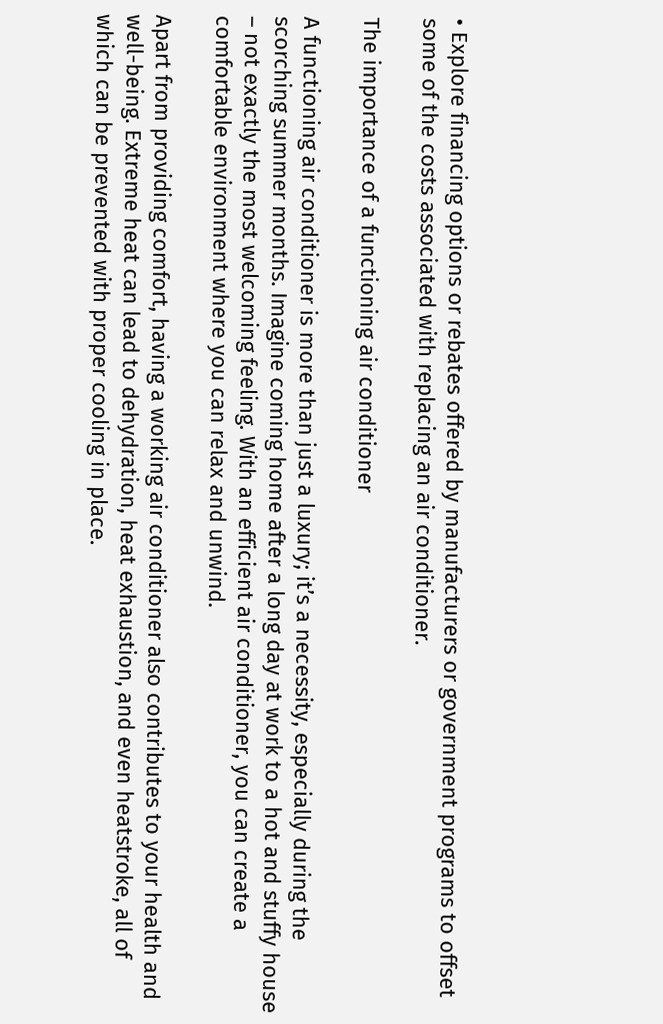• Explore financing options or rebates offered by manufacturers or government programs to offset some of the costs associated with replacing an air conditioner.

The importance of a functioning air conditioner

A functioning air conditioner is more than just a luxury; it’s a necessity, especially during the scorching summer months. Imagine coming home after a long day at work to a hot and stuffy house – not exactly the most welcoming feeling. With an efficient air conditioner, you can create a comfortable environment where you can relax and unwind.

Apart from providing comfort, having a working air conditioner also contributes to your health and well-being. Extreme heat can lead to dehydration, heat exhaustion, and even heatstroke, all of which can be prevented with proper cooling in place.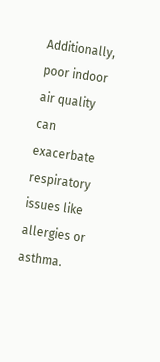Additionally, poor indoor air quality can exacerbate respiratory issues like allergies or asthma.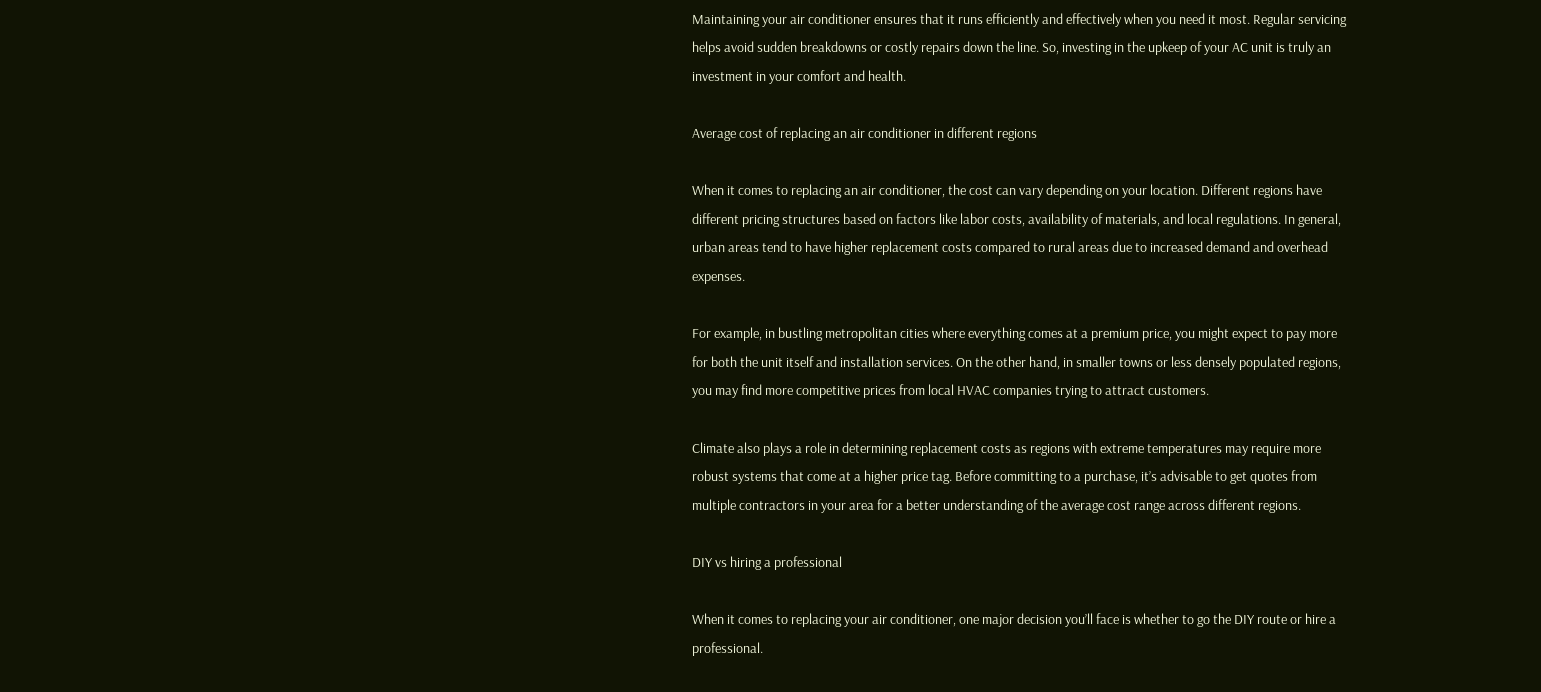Maintaining your air conditioner ensures that it runs efficiently and effectively when you need it most. Regular servicing helps avoid sudden breakdowns or costly repairs down the line. So, investing in the upkeep of your AC unit is truly an investment in your comfort and health.

Average cost of replacing an air conditioner in different regions

When it comes to replacing an air conditioner, the cost can vary depending on your location. Different regions have different pricing structures based on factors like labor costs, availability of materials, and local regulations. In general, urban areas tend to have higher replacement costs compared to rural areas due to increased demand and overhead expenses.

For example, in bustling metropolitan cities where everything comes at a premium price, you might expect to pay more for both the unit itself and installation services. On the other hand, in smaller towns or less densely populated regions, you may find more competitive prices from local HVAC companies trying to attract customers.

Climate also plays a role in determining replacement costs as regions with extreme temperatures may require more robust systems that come at a higher price tag. Before committing to a purchase, it’s advisable to get quotes from multiple contractors in your area for a better understanding of the average cost range across different regions.

DIY vs hiring a professional

When it comes to replacing your air conditioner, one major decision you’ll face is whether to go the DIY route or hire a professional.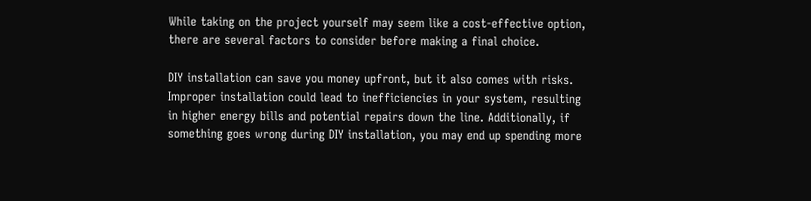While taking on the project yourself may seem like a cost-effective option, there are several factors to consider before making a final choice.

DIY installation can save you money upfront, but it also comes with risks. Improper installation could lead to inefficiencies in your system, resulting in higher energy bills and potential repairs down the line. Additionally, if something goes wrong during DIY installation, you may end up spending more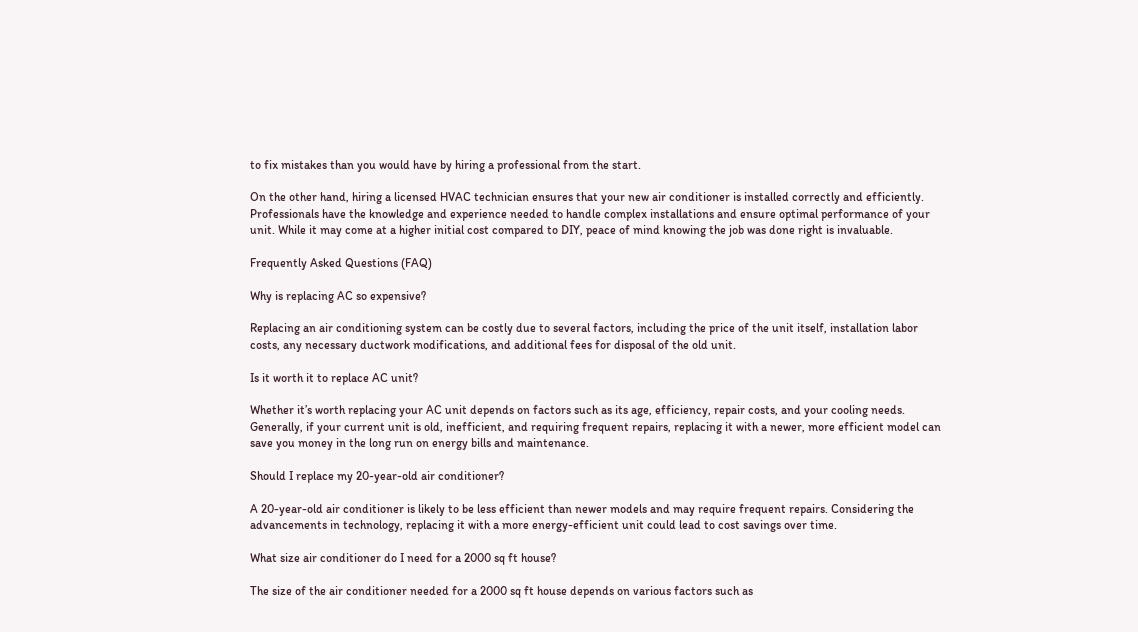to fix mistakes than you would have by hiring a professional from the start.

On the other hand, hiring a licensed HVAC technician ensures that your new air conditioner is installed correctly and efficiently. Professionals have the knowledge and experience needed to handle complex installations and ensure optimal performance of your unit. While it may come at a higher initial cost compared to DIY, peace of mind knowing the job was done right is invaluable.

Frequently Asked Questions (FAQ)

Why is replacing AC so expensive?

Replacing an air conditioning system can be costly due to several factors, including the price of the unit itself, installation labor costs, any necessary ductwork modifications, and additional fees for disposal of the old unit.

Is it worth it to replace AC unit?

Whether it’s worth replacing your AC unit depends on factors such as its age, efficiency, repair costs, and your cooling needs. Generally, if your current unit is old, inefficient, and requiring frequent repairs, replacing it with a newer, more efficient model can save you money in the long run on energy bills and maintenance.

Should I replace my 20-year-old air conditioner?

A 20-year-old air conditioner is likely to be less efficient than newer models and may require frequent repairs. Considering the advancements in technology, replacing it with a more energy-efficient unit could lead to cost savings over time.

What size air conditioner do I need for a 2000 sq ft house?

The size of the air conditioner needed for a 2000 sq ft house depends on various factors such as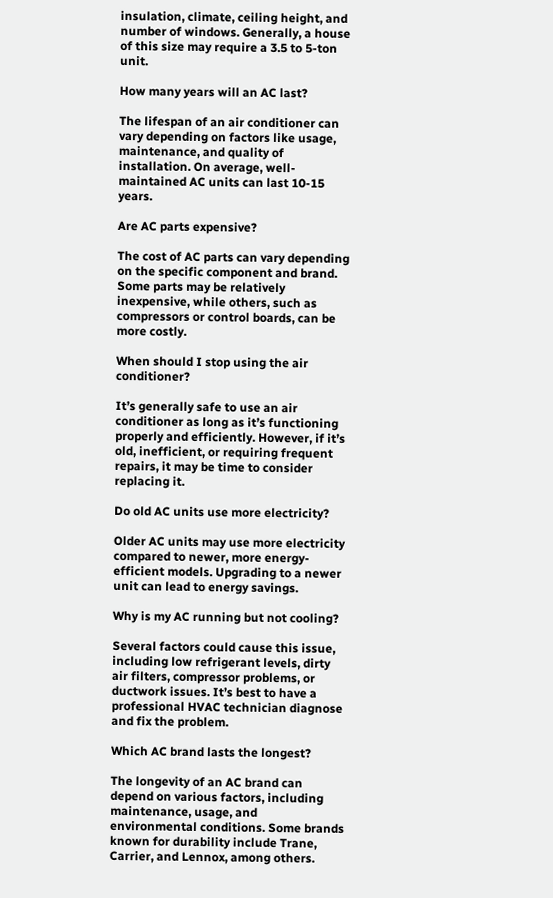insulation, climate, ceiling height, and number of windows. Generally, a house of this size may require a 3.5 to 5-ton unit.

How many years will an AC last?

The lifespan of an air conditioner can vary depending on factors like usage, maintenance, and quality of installation. On average, well-maintained AC units can last 10-15 years.

Are AC parts expensive?

The cost of AC parts can vary depending on the specific component and brand. Some parts may be relatively inexpensive, while others, such as compressors or control boards, can be more costly.

When should I stop using the air conditioner?

It’s generally safe to use an air conditioner as long as it’s functioning properly and efficiently. However, if it’s old, inefficient, or requiring frequent repairs, it may be time to consider replacing it.

Do old AC units use more electricity?

Older AC units may use more electricity compared to newer, more energy-efficient models. Upgrading to a newer unit can lead to energy savings.

Why is my AC running but not cooling?

Several factors could cause this issue, including low refrigerant levels, dirty air filters, compressor problems, or ductwork issues. It’s best to have a professional HVAC technician diagnose and fix the problem.

Which AC brand lasts the longest?

The longevity of an AC brand can depend on various factors, including maintenance, usage, and environmental conditions. Some brands known for durability include Trane, Carrier, and Lennox, among others.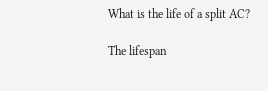What is the life of a split AC?

The lifespan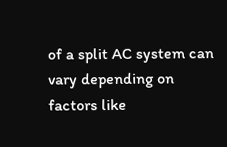of a split AC system can vary depending on factors like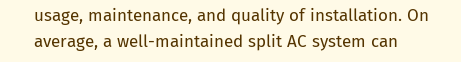usage, maintenance, and quality of installation. On average, a well-maintained split AC system can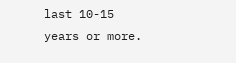last 10-15 years or more.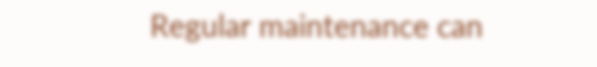Regular maintenance can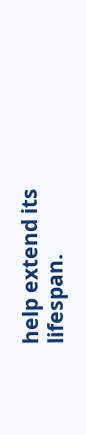help extend its lifespan.